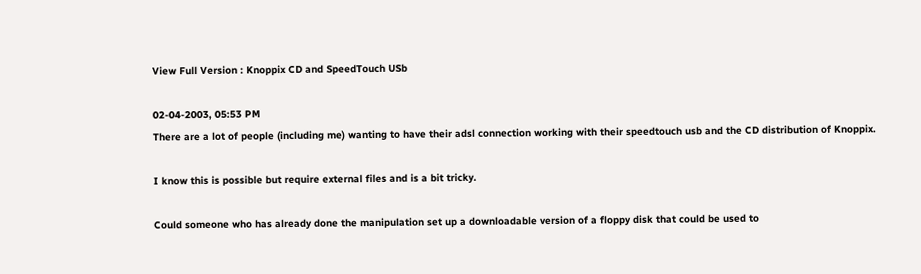View Full Version : Knoppix CD and SpeedTouch USb

02-04-2003, 05:53 PM
There are a lot of people (including me) wanting to have their adsl connection working with their speedtouch usb and the CD distribution of Knoppix.

I know this is possible but require external files and is a bit tricky.

Could someone who has already done the manipulation set up a downloadable version of a floppy disk that could be used to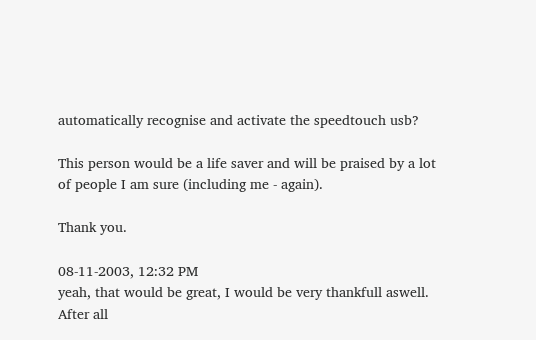automatically recognise and activate the speedtouch usb?

This person would be a life saver and will be praised by a lot of people I am sure (including me - again).

Thank you.

08-11-2003, 12:32 PM
yeah, that would be great, I would be very thankfull aswell. After all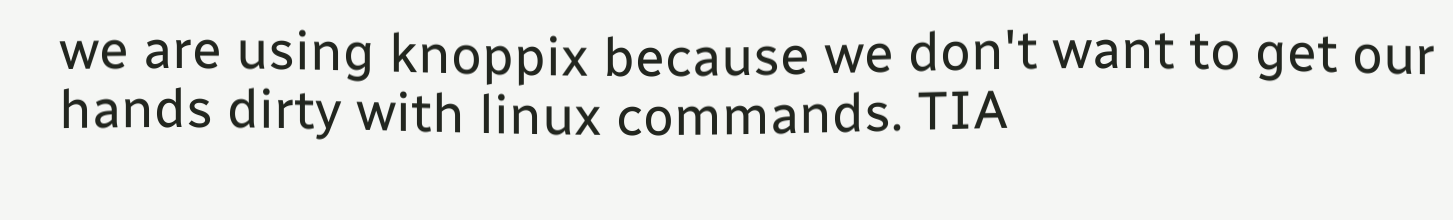we are using knoppix because we don't want to get our hands dirty with linux commands. TIA